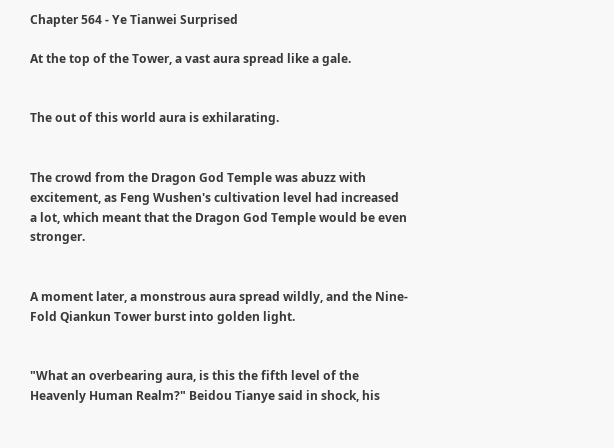Chapter 564 - Ye Tianwei Surprised

At the top of the Tower, a vast aura spread like a gale.


The out of this world aura is exhilarating.


The crowd from the Dragon God Temple was abuzz with excitement, as Feng Wushen's cultivation level had increased a lot, which meant that the Dragon God Temple would be even stronger.


A moment later, a monstrous aura spread wildly, and the Nine-Fold Qiankun Tower burst into golden light.


"What an overbearing aura, is this the fifth level of the Heavenly Human Realm?" Beidou Tianye said in shock, his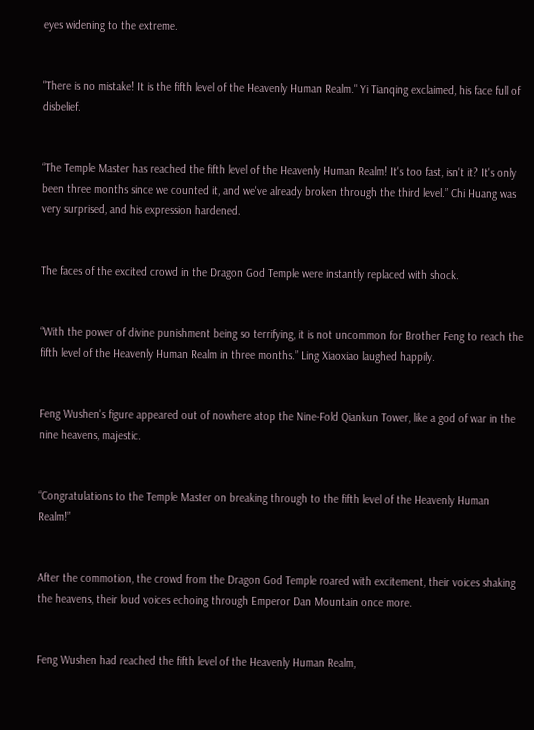eyes widening to the extreme.


"There is no mistake! It is the fifth level of the Heavenly Human Realm." Yi Tianqing exclaimed, his face full of disbelief.


“The Temple Master has reached the fifth level of the Heavenly Human Realm! It's too fast, isn't it? It's only been three months since we counted it, and we've already broken through the third level.” Chi Huang was very surprised, and his expression hardened.


The faces of the excited crowd in the Dragon God Temple were instantly replaced with shock.


“With the power of divine punishment being so terrifying, it is not uncommon for Brother Feng to reach the fifth level of the Heavenly Human Realm in three months.” Ling Xiaoxiao laughed happily.


Feng Wushen's figure appeared out of nowhere atop the Nine-Fold Qiankun Tower, like a god of war in the nine heavens, majestic.


“Congratulations to the Temple Master on breaking through to the fifth level of the Heavenly Human Realm!”


After the commotion, the crowd from the Dragon God Temple roared with excitement, their voices shaking the heavens, their loud voices echoing through Emperor Dan Mountain once more.


Feng Wushen had reached the fifth level of the Heavenly Human Realm,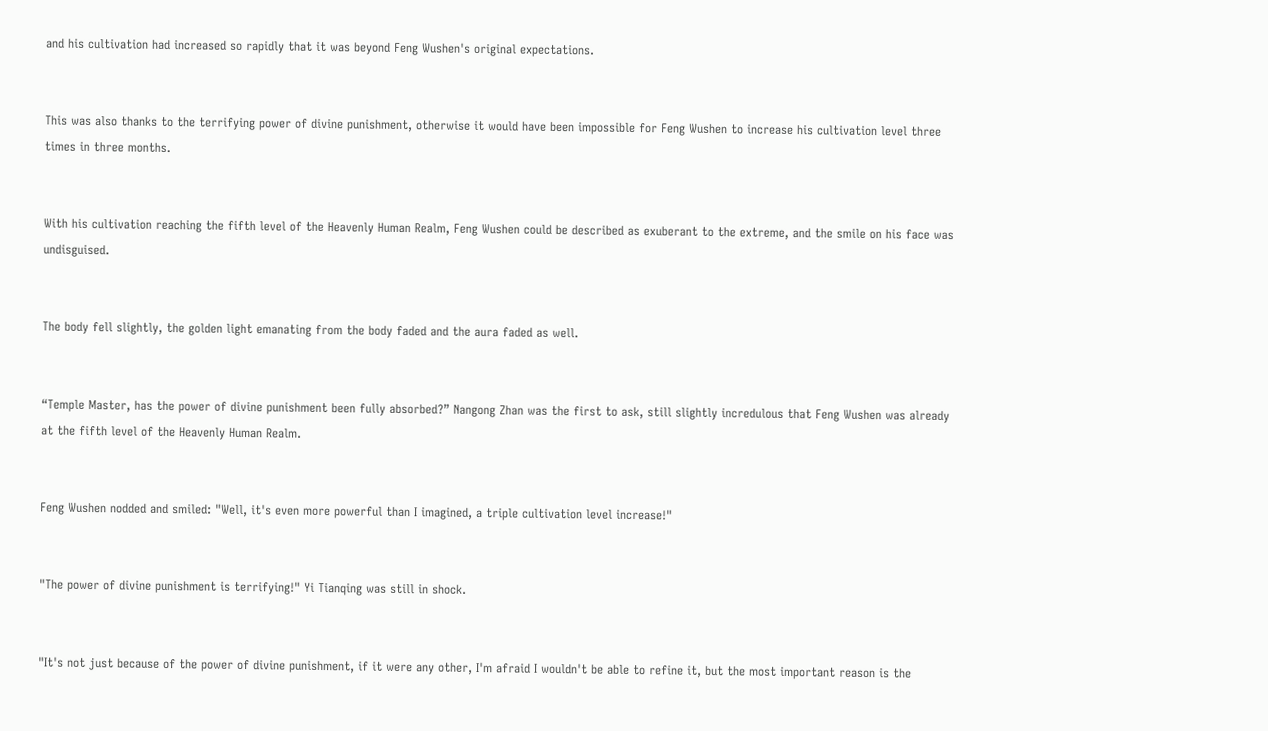and his cultivation had increased so rapidly that it was beyond Feng Wushen's original expectations.


This was also thanks to the terrifying power of divine punishment, otherwise it would have been impossible for Feng Wushen to increase his cultivation level three times in three months.


With his cultivation reaching the fifth level of the Heavenly Human Realm, Feng Wushen could be described as exuberant to the extreme, and the smile on his face was undisguised.


The body fell slightly, the golden light emanating from the body faded and the aura faded as well.


“Temple Master, has the power of divine punishment been fully absorbed?” Nangong Zhan was the first to ask, still slightly incredulous that Feng Wushen was already at the fifth level of the Heavenly Human Realm.


Feng Wushen nodded and smiled: "Well, it's even more powerful than I imagined, a triple cultivation level increase!"


"The power of divine punishment is terrifying!" Yi Tianqing was still in shock.


"It's not just because of the power of divine punishment, if it were any other, I'm afraid I wouldn't be able to refine it, but the most important reason is the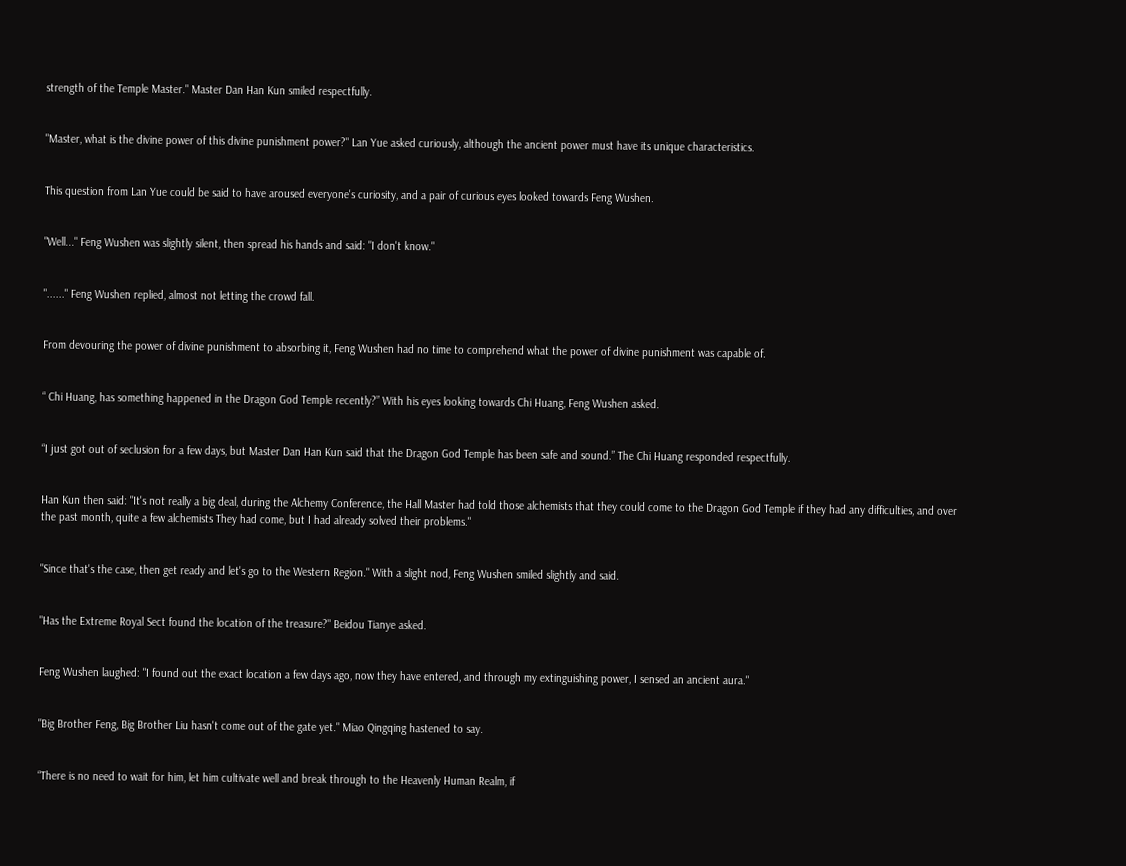strength of the Temple Master." Master Dan Han Kun smiled respectfully.


"Master, what is the divine power of this divine punishment power?" Lan Yue asked curiously, although the ancient power must have its unique characteristics.


This question from Lan Yue could be said to have aroused everyone's curiosity, and a pair of curious eyes looked towards Feng Wushen.


"Well..." Feng Wushen was slightly silent, then spread his hands and said: "I don't know."


"......" Feng Wushen replied, almost not letting the crowd fall.


From devouring the power of divine punishment to absorbing it, Feng Wushen had no time to comprehend what the power of divine punishment was capable of.


“ Chi Huang, has something happened in the Dragon God Temple recently?” With his eyes looking towards Chi Huang, Feng Wushen asked.


“I just got out of seclusion for a few days, but Master Dan Han Kun said that the Dragon God Temple has been safe and sound.” The Chi Huang responded respectfully.


Han Kun then said: "It's not really a big deal, during the Alchemy Conference, the Hall Master had told those alchemists that they could come to the Dragon God Temple if they had any difficulties, and over the past month, quite a few alchemists They had come, but I had already solved their problems."


"Since that's the case, then get ready and let's go to the Western Region." With a slight nod, Feng Wushen smiled slightly and said.


"Has the Extreme Royal Sect found the location of the treasure?" Beidou Tianye asked.


Feng Wushen laughed: "I found out the exact location a few days ago, now they have entered, and through my extinguishing power, I sensed an ancient aura."


"Big Brother Feng, Big Brother Liu hasn't come out of the gate yet." Miao Qingqing hastened to say.


“There is no need to wait for him, let him cultivate well and break through to the Heavenly Human Realm, if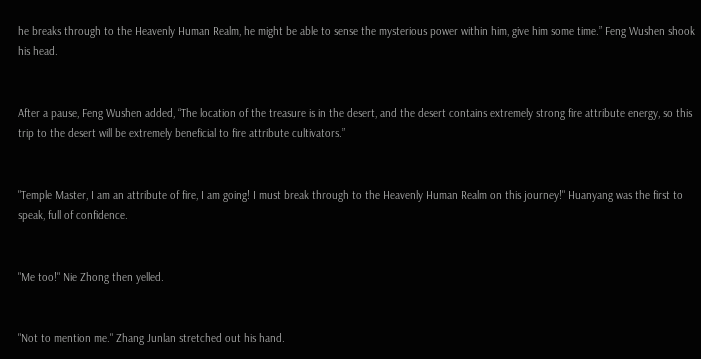he breaks through to the Heavenly Human Realm, he might be able to sense the mysterious power within him, give him some time.” Feng Wushen shook his head.


After a pause, Feng Wushen added, “The location of the treasure is in the desert, and the desert contains extremely strong fire attribute energy, so this trip to the desert will be extremely beneficial to fire attribute cultivators.”


"Temple Master, I am an attribute of fire, I am going! I must break through to the Heavenly Human Realm on this journey!" Huanyang was the first to speak, full of confidence.


"Me too!" Nie Zhong then yelled.


"Not to mention me." Zhang Junlan stretched out his hand.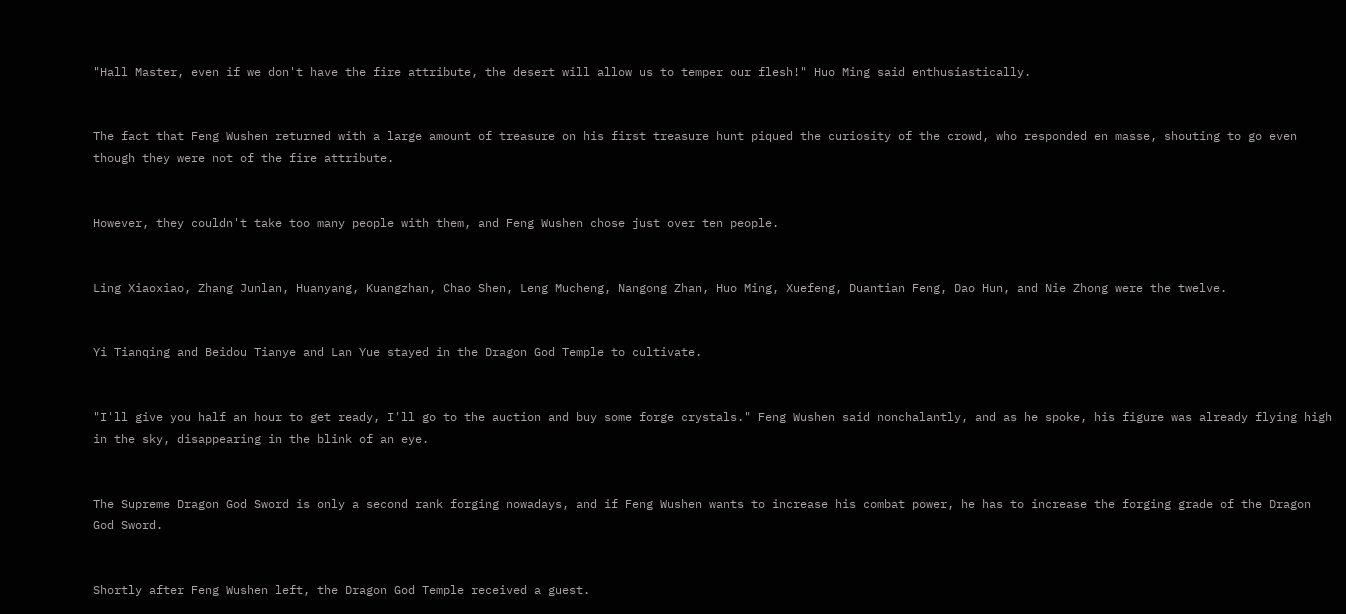"Hall Master, even if we don't have the fire attribute, the desert will allow us to temper our flesh!" Huo Ming said enthusiastically.


The fact that Feng Wushen returned with a large amount of treasure on his first treasure hunt piqued the curiosity of the crowd, who responded en masse, shouting to go even though they were not of the fire attribute.


However, they couldn't take too many people with them, and Feng Wushen chose just over ten people.


Ling Xiaoxiao, Zhang Junlan, Huanyang, Kuangzhan, Chao Shen, Leng Mucheng, Nangong Zhan, Huo Ming, Xuefeng, Duantian Feng, Dao Hun, and Nie Zhong were the twelve.


Yi Tianqing and Beidou Tianye and Lan Yue stayed in the Dragon God Temple to cultivate.


"I'll give you half an hour to get ready, I'll go to the auction and buy some forge crystals." Feng Wushen said nonchalantly, and as he spoke, his figure was already flying high in the sky, disappearing in the blink of an eye.


The Supreme Dragon God Sword is only a second rank forging nowadays, and if Feng Wushen wants to increase his combat power, he has to increase the forging grade of the Dragon God Sword.


Shortly after Feng Wushen left, the Dragon God Temple received a guest.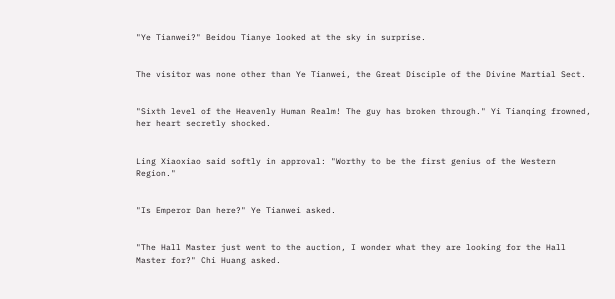"Ye Tianwei?" Beidou Tianye looked at the sky in surprise.


The visitor was none other than Ye Tianwei, the Great Disciple of the Divine Martial Sect.


"Sixth level of the Heavenly Human Realm! The guy has broken through." Yi Tianqing frowned, her heart secretly shocked.


Ling Xiaoxiao said softly in approval: "Worthy to be the first genius of the Western Region."


"Is Emperor Dan here?" Ye Tianwei asked.


"The Hall Master just went to the auction, I wonder what they are looking for the Hall Master for?" Chi Huang asked.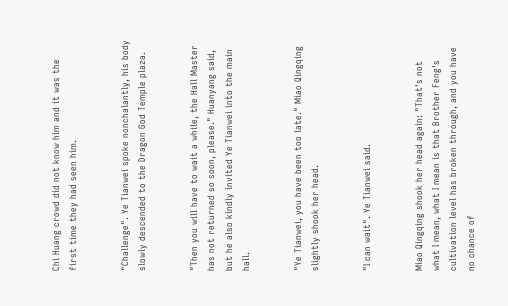Chi Huang crowd did not know him and it was the first time they had seen him.


"Challenge". Ye Tianwei spoke nonchalantly, his body slowly descended to the Dragon God Temple plaza.


"Then you will have to wait a while, the Hall Master has not returned so soon, please." Huanyang said, but he also kindly invited Ye Tianwei into the main hall.


"Ye Tianwei, you have been too late." Miao Qingqing slightly shook her head.


"I can wait". Ye Tianwei said.


Miao Qingqing shook her head again: "That's not what I mean, what I mean is that Brother Feng's cultivation level has broken through, and you have no chance of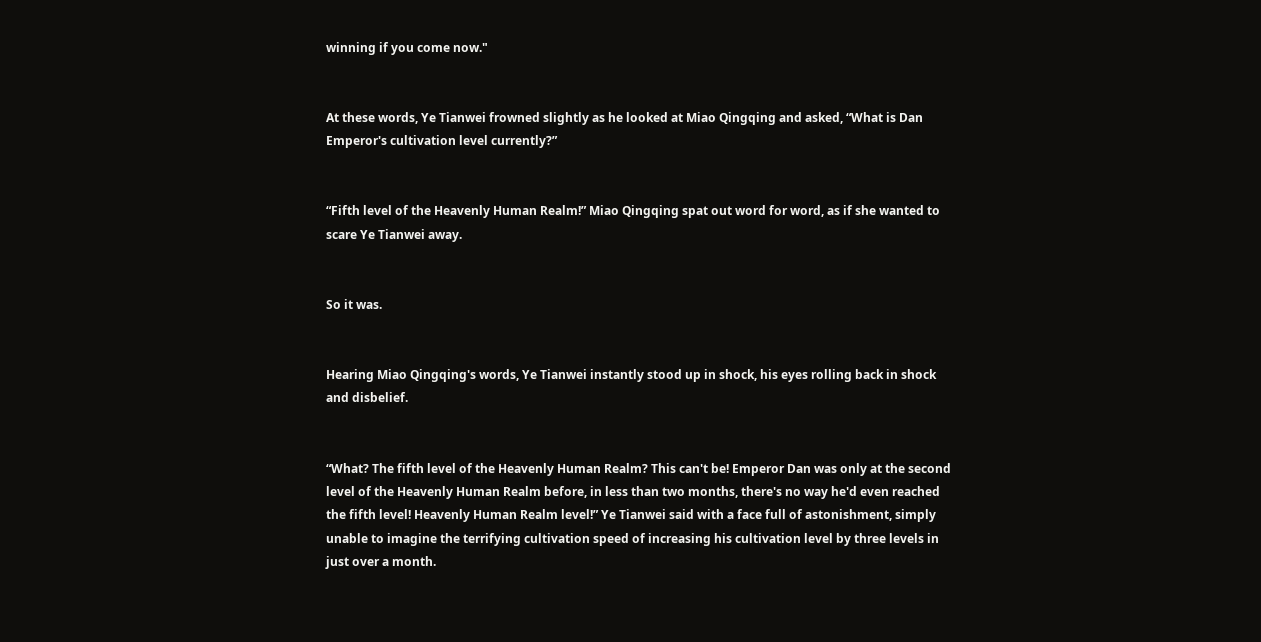winning if you come now."


At these words, Ye Tianwei frowned slightly as he looked at Miao Qingqing and asked, “What is Dan Emperor's cultivation level currently?”


“Fifth level of the Heavenly Human Realm!” Miao Qingqing spat out word for word, as if she wanted to scare Ye Tianwei away.


So it was.


Hearing Miao Qingqing's words, Ye Tianwei instantly stood up in shock, his eyes rolling back in shock and disbelief.


“What? The fifth level of the Heavenly Human Realm? This can't be! Emperor Dan was only at the second level of the Heavenly Human Realm before, in less than two months, there's no way he'd even reached the fifth level! Heavenly Human Realm level!” Ye Tianwei said with a face full of astonishment, simply unable to imagine the terrifying cultivation speed of increasing his cultivation level by three levels in just over a month.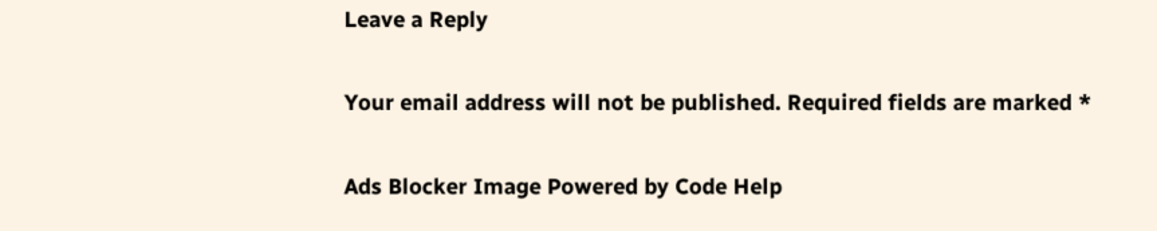Leave a Reply

Your email address will not be published. Required fields are marked *

Ads Blocker Image Powered by Code Help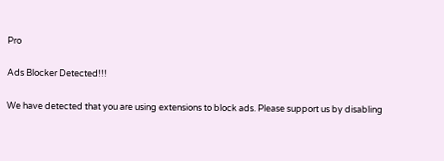Pro

Ads Blocker Detected!!!

We have detected that you are using extensions to block ads. Please support us by disabling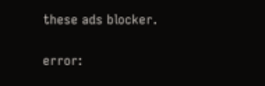these ads blocker.

error: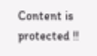Content is protected !!